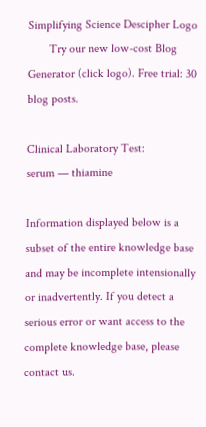Simplifying Science Descipher Logo
       Try our new low-cost Blog Generator (click logo). Free trial: 30 blog posts.

Clinical Laboratory Test:
serum — thiamine

Information displayed below is a subset of the entire knowledge base and may be incomplete intensionally or inadvertently. If you detect a serious error or want access to the complete knowledge base, please contact us.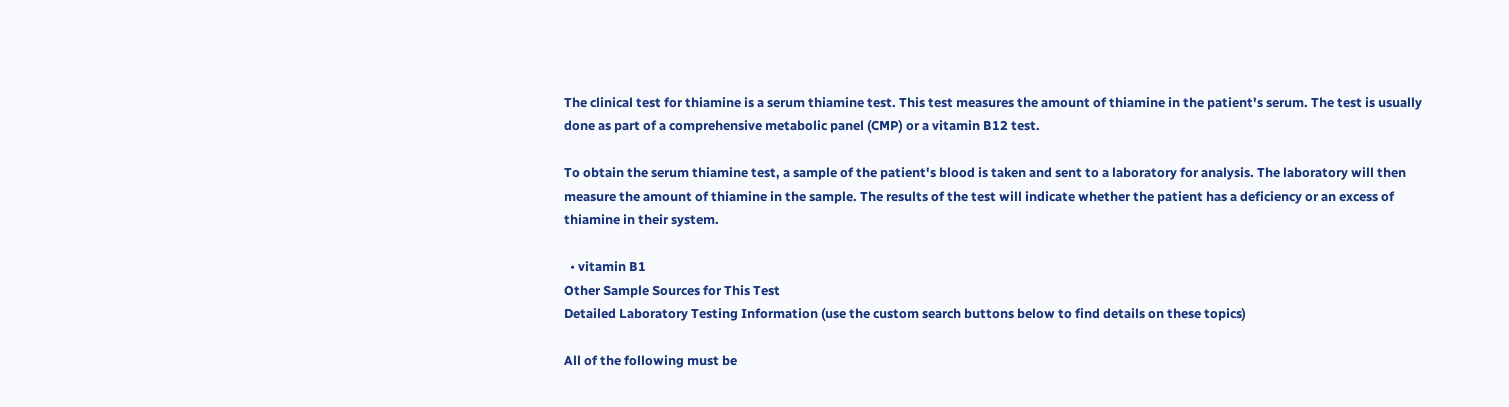The clinical test for thiamine is a serum thiamine test. This test measures the amount of thiamine in the patient's serum. The test is usually done as part of a comprehensive metabolic panel (CMP) or a vitamin B12 test.

To obtain the serum thiamine test, a sample of the patient's blood is taken and sent to a laboratory for analysis. The laboratory will then measure the amount of thiamine in the sample. The results of the test will indicate whether the patient has a deficiency or an excess of thiamine in their system.

  • vitamin B1
Other Sample Sources for This Test
Detailed Laboratory Testing Information (use the custom search buttons below to find details on these topics)

All of the following must be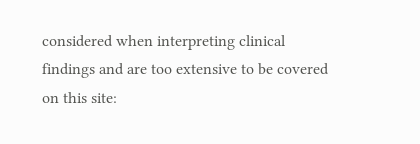considered when interpreting clinical findings and are too extensive to be covered on this site: